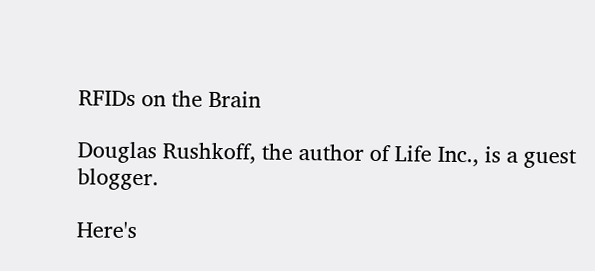RFIDs on the Brain

Douglas Rushkoff, the author of Life Inc., is a guest blogger.

Here's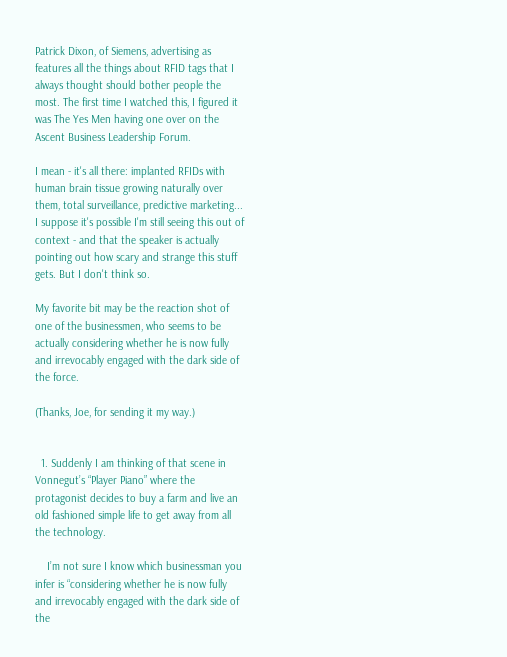Patrick Dixon, of Siemens, advertising as features all the things about RFID tags that I always thought should bother people the most. The first time I watched this, I figured it was The Yes Men having one over on the Ascent Business Leadership Forum.

I mean - it's all there: implanted RFIDs with human brain tissue growing naturally over them, total surveillance, predictive marketing... I suppose it's possible I'm still seeing this out of context - and that the speaker is actually pointing out how scary and strange this stuff gets. But I don't think so.

My favorite bit may be the reaction shot of one of the businessmen, who seems to be actually considering whether he is now fully and irrevocably engaged with the dark side of the force.

(Thanks, Joe, for sending it my way.)


  1. Suddenly I am thinking of that scene in Vonnegut’s “Player Piano” where the protagonist decides to buy a farm and live an old fashioned simple life to get away from all the technology.

    I’m not sure I know which businessman you infer is “considering whether he is now fully and irrevocably engaged with the dark side of the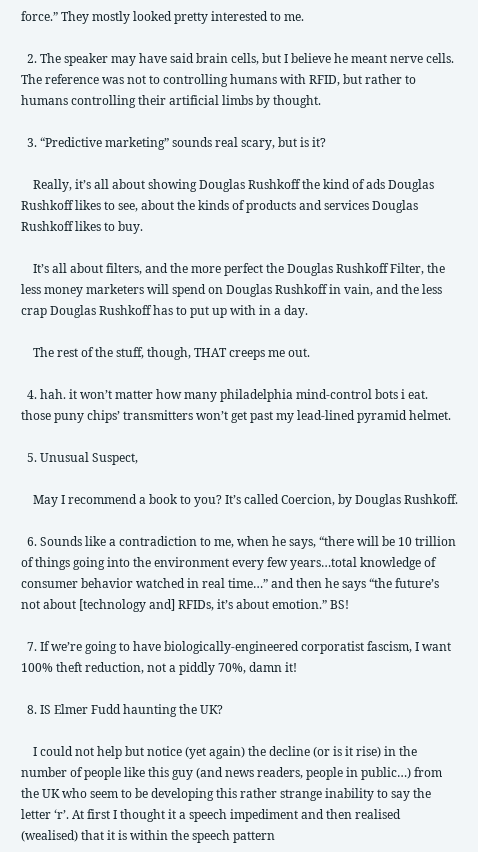force.” They mostly looked pretty interested to me.

  2. The speaker may have said brain cells, but I believe he meant nerve cells. The reference was not to controlling humans with RFID, but rather to humans controlling their artificial limbs by thought.

  3. “Predictive marketing” sounds real scary, but is it?

    Really, it’s all about showing Douglas Rushkoff the kind of ads Douglas Rushkoff likes to see, about the kinds of products and services Douglas Rushkoff likes to buy.

    It’s all about filters, and the more perfect the Douglas Rushkoff Filter, the less money marketers will spend on Douglas Rushkoff in vain, and the less crap Douglas Rushkoff has to put up with in a day.

    The rest of the stuff, though, THAT creeps me out.

  4. hah. it won’t matter how many philadelphia mind-control bots i eat. those puny chips’ transmitters won’t get past my lead-lined pyramid helmet.

  5. Unusual Suspect,

    May I recommend a book to you? It’s called Coercion, by Douglas Rushkoff.

  6. Sounds like a contradiction to me, when he says, “there will be 10 trillion of things going into the environment every few years…total knowledge of consumer behavior watched in real time…” and then he says “the future’s not about [technology and] RFIDs, it’s about emotion.” BS!

  7. If we’re going to have biologically-engineered corporatist fascism, I want 100% theft reduction, not a piddly 70%, damn it!

  8. IS Elmer Fudd haunting the UK?

    I could not help but notice (yet again) the decline (or is it rise) in the number of people like this guy (and news readers, people in public…) from the UK who seem to be developing this rather strange inability to say the letter ‘r’. At first I thought it a speech impediment and then realised (wealised) that it is within the speech pattern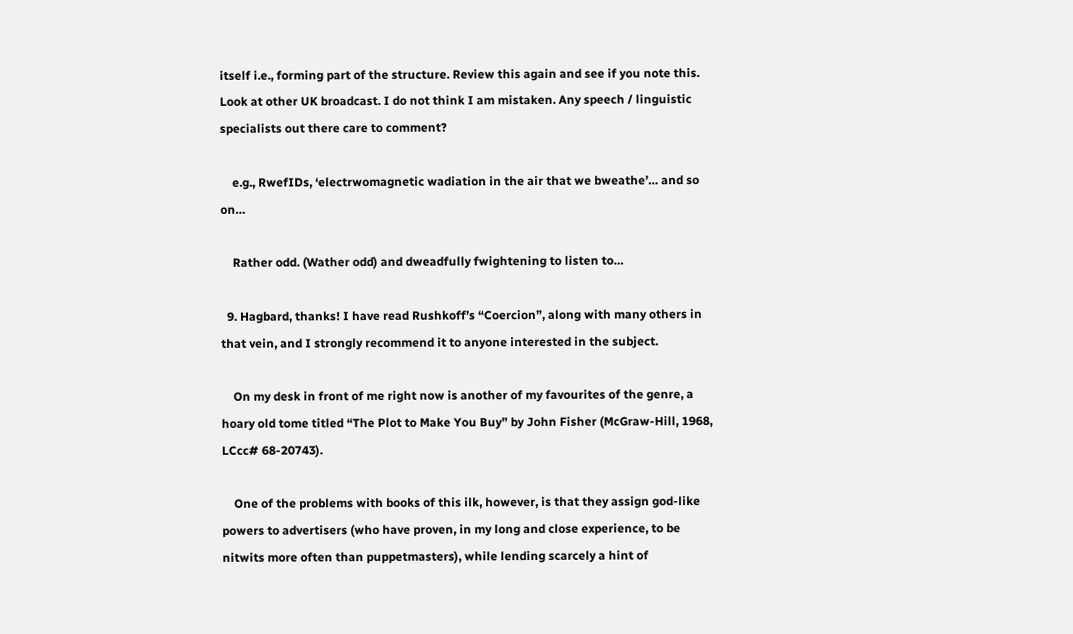itself i.e., forming part of the structure. Review this again and see if you note this. Look at other UK broadcast. I do not think I am mistaken. Any speech / linguistic specialists out there care to comment?

    e.g., RwefIDs, ‘electrwomagnetic wadiation in the air that we bweathe’… and so on…

    Rather odd. (Wather odd) and dweadfully fwightening to listen to…

  9. Hagbard, thanks! I have read Rushkoff’s “Coercion”, along with many others in that vein, and I strongly recommend it to anyone interested in the subject.

    On my desk in front of me right now is another of my favourites of the genre, a hoary old tome titled “The Plot to Make You Buy” by John Fisher (McGraw-Hill, 1968, LCcc# 68-20743).

    One of the problems with books of this ilk, however, is that they assign god-like powers to advertisers (who have proven, in my long and close experience, to be nitwits more often than puppetmasters), while lending scarcely a hint of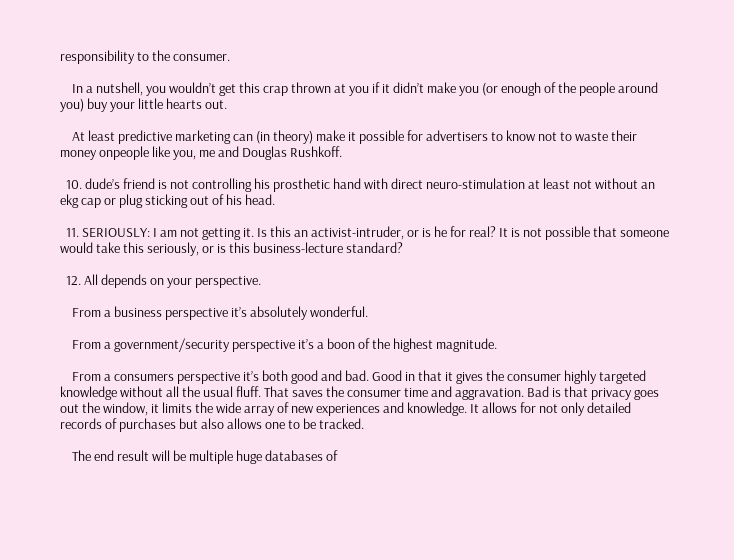responsibility to the consumer.

    In a nutshell, you wouldn’t get this crap thrown at you if it didn’t make you (or enough of the people around you) buy your little hearts out.

    At least predictive marketing can (in theory) make it possible for advertisers to know not to waste their money onpeople like you, me and Douglas Rushkoff.

  10. dude’s friend is not controlling his prosthetic hand with direct neuro-stimulation at least not without an ekg cap or plug sticking out of his head.

  11. SERIOUSLY: I am not getting it. Is this an activist-intruder, or is he for real? It is not possible that someone would take this seriously, or is this business-lecture standard?

  12. All depends on your perspective.

    From a business perspective it’s absolutely wonderful.

    From a government/security perspective it’s a boon of the highest magnitude.

    From a consumers perspective it’s both good and bad. Good in that it gives the consumer highly targeted knowledge without all the usual fluff. That saves the consumer time and aggravation. Bad is that privacy goes out the window, it limits the wide array of new experiences and knowledge. It allows for not only detailed records of purchases but also allows one to be tracked.

    The end result will be multiple huge databases of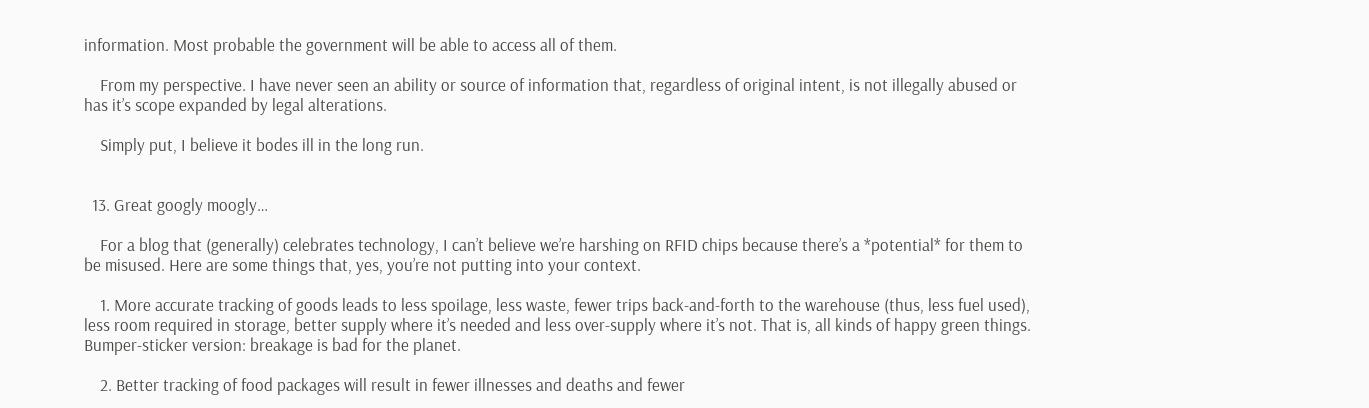information. Most probable the government will be able to access all of them.

    From my perspective. I have never seen an ability or source of information that, regardless of original intent, is not illegally abused or has it’s scope expanded by legal alterations.

    Simply put, I believe it bodes ill in the long run.


  13. Great googly moogly…

    For a blog that (generally) celebrates technology, I can’t believe we’re harshing on RFID chips because there’s a *potential* for them to be misused. Here are some things that, yes, you’re not putting into your context.

    1. More accurate tracking of goods leads to less spoilage, less waste, fewer trips back-and-forth to the warehouse (thus, less fuel used), less room required in storage, better supply where it’s needed and less over-supply where it’s not. That is, all kinds of happy green things. Bumper-sticker version: breakage is bad for the planet.

    2. Better tracking of food packages will result in fewer illnesses and deaths and fewer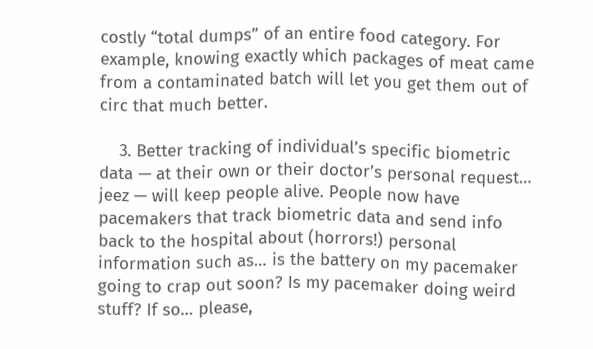costly “total dumps” of an entire food category. For example, knowing exactly which packages of meat came from a contaminated batch will let you get them out of circ that much better.

    3. Better tracking of individual’s specific biometric data — at their own or their doctor’s personal request… jeez — will keep people alive. People now have pacemakers that track biometric data and send info back to the hospital about (horrors!) personal information such as… is the battery on my pacemaker going to crap out soon? Is my pacemaker doing weird stuff? If so… please,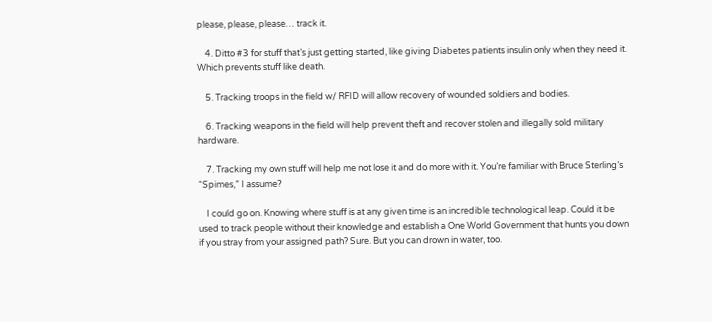please, please, please… track it.

    4. Ditto #3 for stuff that’s just getting started, like giving Diabetes patients insulin only when they need it. Which prevents stuff like death.

    5. Tracking troops in the field w/ RFID will allow recovery of wounded soldiers and bodies.

    6. Tracking weapons in the field will help prevent theft and recover stolen and illegally sold military hardware.

    7. Tracking my own stuff will help me not lose it and do more with it. You’re familiar with Bruce Sterling’s “Spimes,” I assume?

    I could go on. Knowing where stuff is at any given time is an incredible technological leap. Could it be used to track people without their knowledge and establish a One World Government that hunts you down if you stray from your assigned path? Sure. But you can drown in water, too.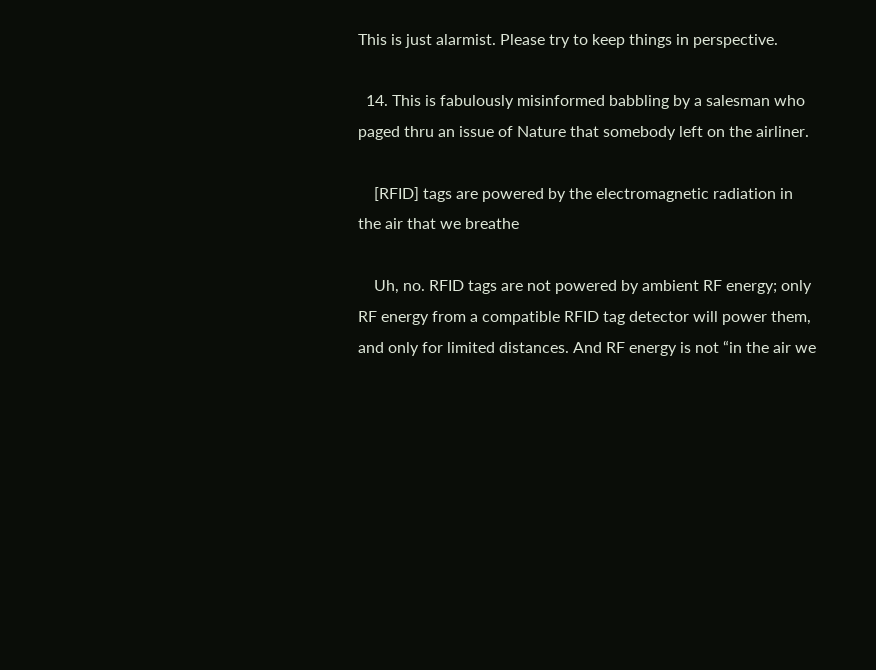This is just alarmist. Please try to keep things in perspective.

  14. This is fabulously misinformed babbling by a salesman who paged thru an issue of Nature that somebody left on the airliner.

    [RFID] tags are powered by the electromagnetic radiation in the air that we breathe

    Uh, no. RFID tags are not powered by ambient RF energy; only RF energy from a compatible RFID tag detector will power them, and only for limited distances. And RF energy is not “in the air we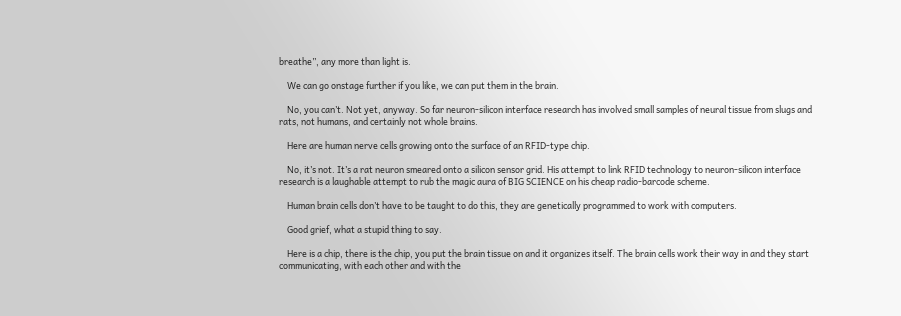breathe”, any more than light is.

    We can go onstage further if you like, we can put them in the brain.

    No, you can’t. Not yet, anyway. So far neuron-silicon interface research has involved small samples of neural tissue from slugs and rats, not humans, and certainly not whole brains.

    Here are human nerve cells growing onto the surface of an RFID-type chip.

    No, it’s not. It’s a rat neuron smeared onto a silicon sensor grid. His attempt to link RFID technology to neuron-silicon interface research is a laughable attempt to rub the magic aura of BIG SCIENCE on his cheap radio-barcode scheme.

    Human brain cells don’t have to be taught to do this, they are genetically programmed to work with computers.

    Good grief, what a stupid thing to say.

    Here is a chip, there is the chip, you put the brain tissue on and it organizes itself. The brain cells work their way in and they start communicating, with each other and with the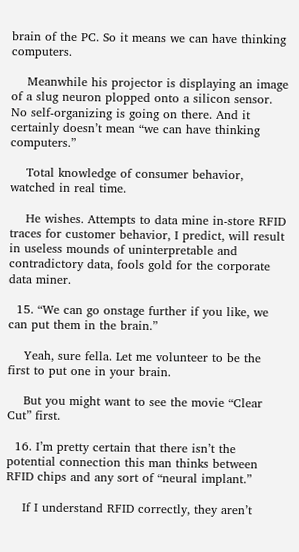brain of the PC. So it means we can have thinking computers.

    Meanwhile his projector is displaying an image of a slug neuron plopped onto a silicon sensor. No self-organizing is going on there. And it certainly doesn’t mean “we can have thinking computers.”

    Total knowledge of consumer behavior, watched in real time.

    He wishes. Attempts to data mine in-store RFID traces for customer behavior, I predict, will result in useless mounds of uninterpretable and contradictory data, fools gold for the corporate data miner.

  15. “We can go onstage further if you like, we can put them in the brain.”

    Yeah, sure fella. Let me volunteer to be the first to put one in your brain.

    But you might want to see the movie “Clear Cut” first.

  16. I’m pretty certain that there isn’t the potential connection this man thinks between RFID chips and any sort of “neural implant.”

    If I understand RFID correctly, they aren’t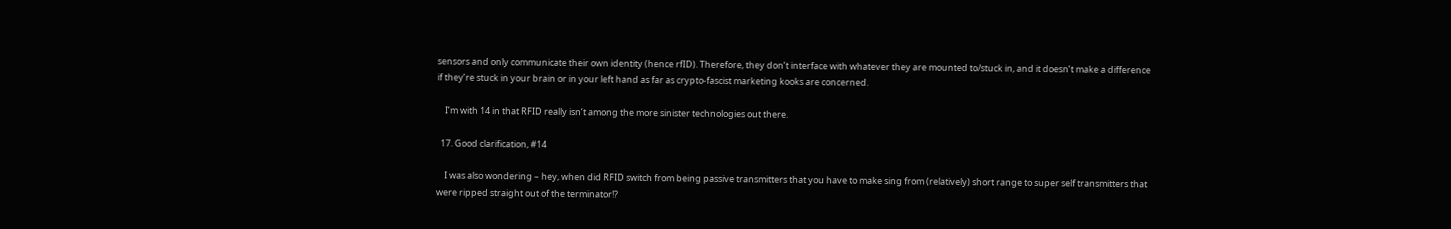sensors and only communicate their own identity (hence rfID). Therefore, they don’t interface with whatever they are mounted to/stuck in, and it doesn’t make a difference if they’re stuck in your brain or in your left hand as far as crypto-fascist marketing kooks are concerned.

    I’m with 14 in that RFID really isn’t among the more sinister technologies out there.

  17. Good clarification, #14

    I was also wondering – hey, when did RFID switch from being passive transmitters that you have to make sing from (relatively) short range to super self transmitters that were ripped straight out of the terminator!?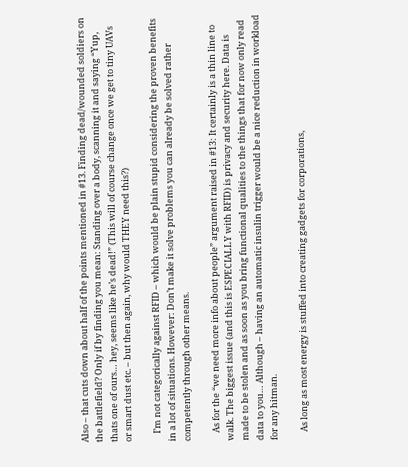Also – that cuts down about half of the points mentioned in #13. Finding dead/wounded soldiers on the battlefield? Only if by finding you mean: Standing over a body, scanning it and saying “Yup, thats one of ours… hey, seems like he’s dead!” (This will of course change once we get to tiny UAVs or smart dust etc. – but then again, why would THEY need this?)

    I’m not categorically against RFID – which would be plain stupid considering the proven benefits in a lot of situations. However: Don’t make it solve problems you can already be solved rather competently through other means.

    As for the “we need more info about people” argument raised in #13: It certainly is a thin line to walk. The biggest issue (and this is ESPECIALLY with RFID) is privacy and security here. Data is made to be stolen and as soon as you bring functional qualities to the things that for now only read data to you… Although – having an automatic insulin trigger would be a nice reduction in workload for any hitman.

    As long as most energy is stuffed into creating gadgets for corporations,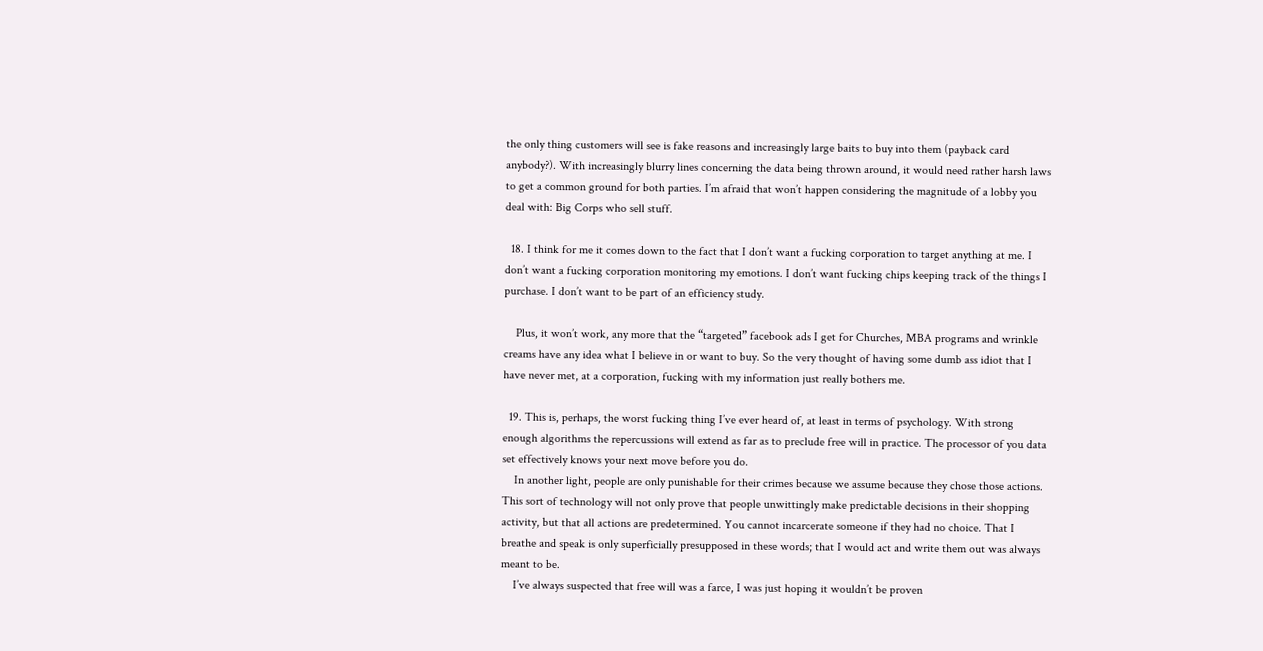the only thing customers will see is fake reasons and increasingly large baits to buy into them (payback card anybody?). With increasingly blurry lines concerning the data being thrown around, it would need rather harsh laws to get a common ground for both parties. I’m afraid that won’t happen considering the magnitude of a lobby you deal with: Big Corps who sell stuff.

  18. I think for me it comes down to the fact that I don’t want a fucking corporation to target anything at me. I don’t want a fucking corporation monitoring my emotions. I don’t want fucking chips keeping track of the things I purchase. I don’t want to be part of an efficiency study.

    Plus, it won’t work, any more that the “targeted” facebook ads I get for Churches, MBA programs and wrinkle creams have any idea what I believe in or want to buy. So the very thought of having some dumb ass idiot that I have never met, at a corporation, fucking with my information just really bothers me.

  19. This is, perhaps, the worst fucking thing I’ve ever heard of, at least in terms of psychology. With strong enough algorithms the repercussions will extend as far as to preclude free will in practice. The processor of you data set effectively knows your next move before you do.
    In another light, people are only punishable for their crimes because we assume because they chose those actions. This sort of technology will not only prove that people unwittingly make predictable decisions in their shopping activity, but that all actions are predetermined. You cannot incarcerate someone if they had no choice. That I breathe and speak is only superficially presupposed in these words; that I would act and write them out was always meant to be.
    I’ve always suspected that free will was a farce, I was just hoping it wouldn’t be proven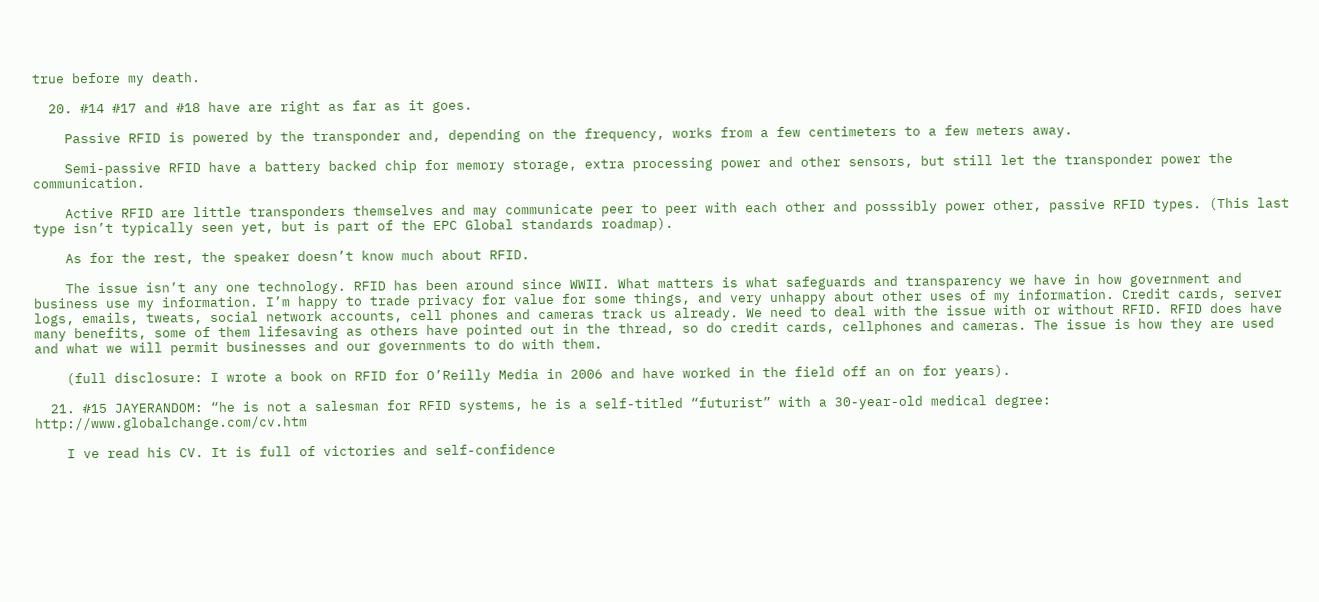true before my death.

  20. #14 #17 and #18 have are right as far as it goes.

    Passive RFID is powered by the transponder and, depending on the frequency, works from a few centimeters to a few meters away.

    Semi-passive RFID have a battery backed chip for memory storage, extra processing power and other sensors, but still let the transponder power the communication.

    Active RFID are little transponders themselves and may communicate peer to peer with each other and posssibly power other, passive RFID types. (This last type isn’t typically seen yet, but is part of the EPC Global standards roadmap).

    As for the rest, the speaker doesn’t know much about RFID.

    The issue isn’t any one technology. RFID has been around since WWII. What matters is what safeguards and transparency we have in how government and business use my information. I’m happy to trade privacy for value for some things, and very unhappy about other uses of my information. Credit cards, server logs, emails, tweats, social network accounts, cell phones and cameras track us already. We need to deal with the issue with or without RFID. RFID does have many benefits, some of them lifesaving as others have pointed out in the thread, so do credit cards, cellphones and cameras. The issue is how they are used and what we will permit businesses and our governments to do with them.

    (full disclosure: I wrote a book on RFID for O’Reilly Media in 2006 and have worked in the field off an on for years).

  21. #15 JAYERANDOM: “he is not a salesman for RFID systems, he is a self-titled “futurist” with a 30-year-old medical degree: http://www.globalchange.com/cv.htm

    I ve read his CV. It is full of victories and self-confidence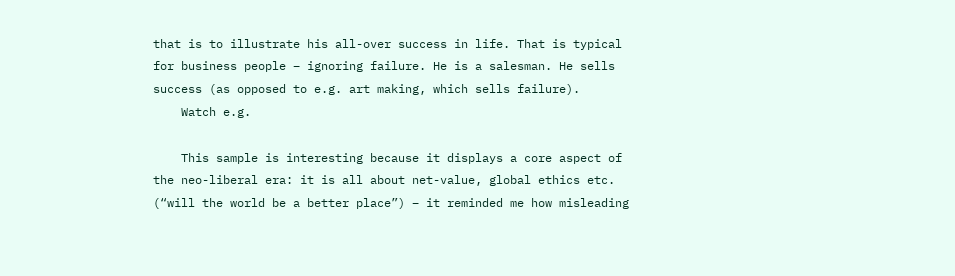that is to illustrate his all-over success in life. That is typical for business people – ignoring failure. He is a salesman. He sells success (as opposed to e.g. art making, which sells failure).
    Watch e.g.

    This sample is interesting because it displays a core aspect of the neo-liberal era: it is all about net-value, global ethics etc. (“will the world be a better place”) – it reminded me how misleading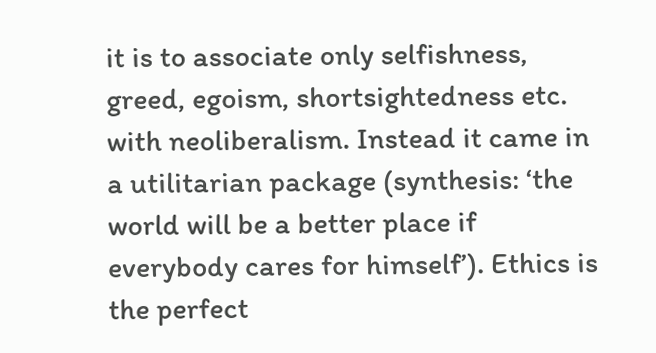it is to associate only selfishness, greed, egoism, shortsightedness etc. with neoliberalism. Instead it came in a utilitarian package (synthesis: ‘the world will be a better place if everybody cares for himself’). Ethics is the perfect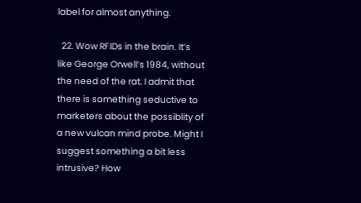label for almost anything.

  22. Wow RFIDs in the brain. It’s like George Orwell’s 1984, without the need of the rat. I admit that there is something seductive to marketers about the possiblity of a new vulcan mind probe. Might I suggest something a bit less intrusive? How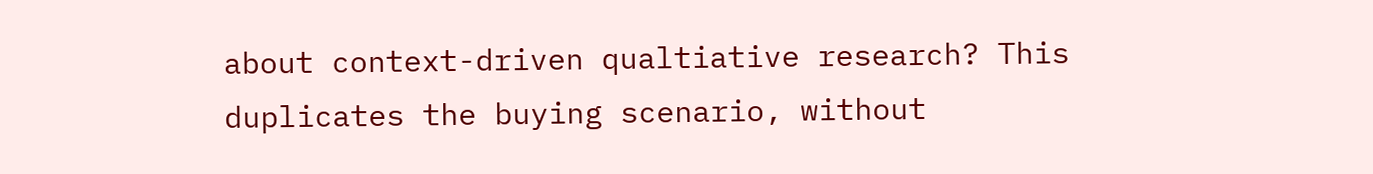about context-driven qualtiative research? This duplicates the buying scenario, without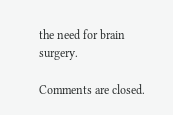the need for brain surgery.

Comments are closed.